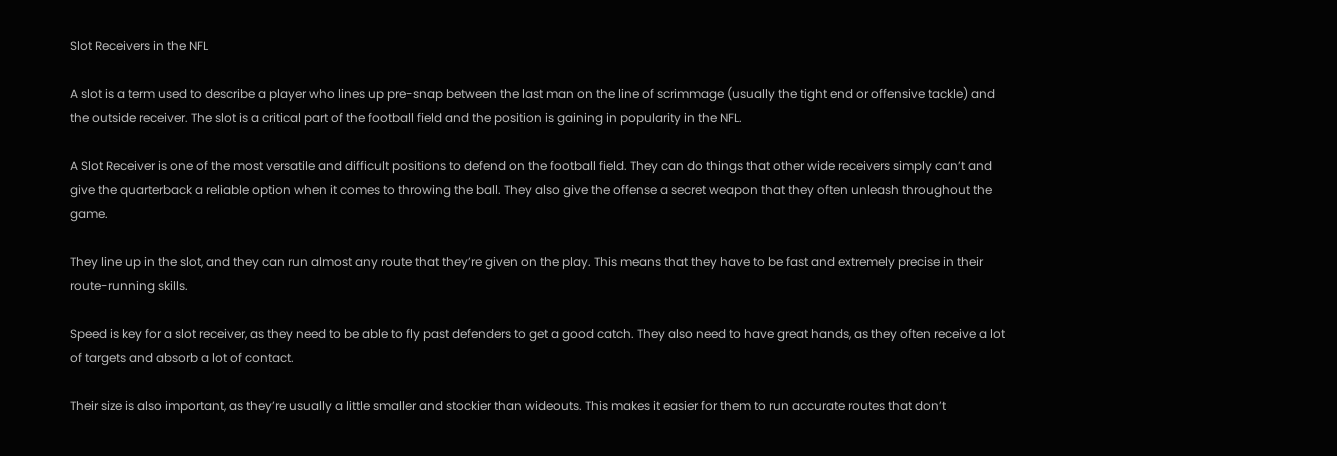Slot Receivers in the NFL

A slot is a term used to describe a player who lines up pre-snap between the last man on the line of scrimmage (usually the tight end or offensive tackle) and the outside receiver. The slot is a critical part of the football field and the position is gaining in popularity in the NFL.

A Slot Receiver is one of the most versatile and difficult positions to defend on the football field. They can do things that other wide receivers simply can’t and give the quarterback a reliable option when it comes to throwing the ball. They also give the offense a secret weapon that they often unleash throughout the game.

They line up in the slot, and they can run almost any route that they’re given on the play. This means that they have to be fast and extremely precise in their route-running skills.

Speed is key for a slot receiver, as they need to be able to fly past defenders to get a good catch. They also need to have great hands, as they often receive a lot of targets and absorb a lot of contact.

Their size is also important, as they’re usually a little smaller and stockier than wideouts. This makes it easier for them to run accurate routes that don’t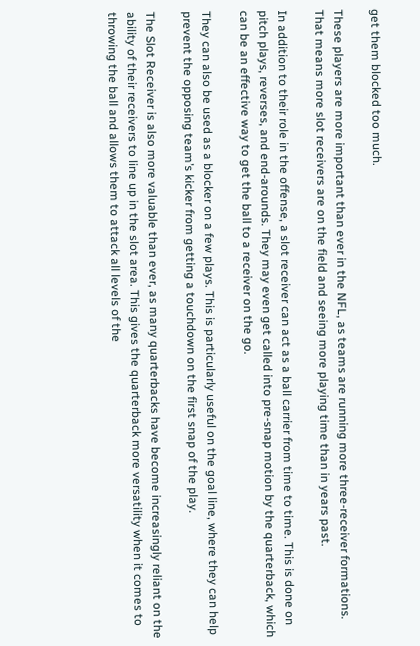get them blocked too much.

These players are more important than ever in the NFL, as teams are running more three-receiver formations. That means more slot receivers are on the field and seeing more playing time than in years past.

In addition to their role in the offense, a slot receiver can act as a ball carrier from time to time. This is done on pitch plays, reverses, and end-arounds. They may even get called into pre-snap motion by the quarterback, which can be an effective way to get the ball to a receiver on the go.

They can also be used as a blocker on a few plays. This is particularly useful on the goal line, where they can help prevent the opposing team’s kicker from getting a touchdown on the first snap of the play.

The Slot Receiver is also more valuable than ever, as many quarterbacks have become increasingly reliant on the ability of their receivers to line up in the slot area. This gives the quarterback more versatility when it comes to throwing the ball and allows them to attack all levels of the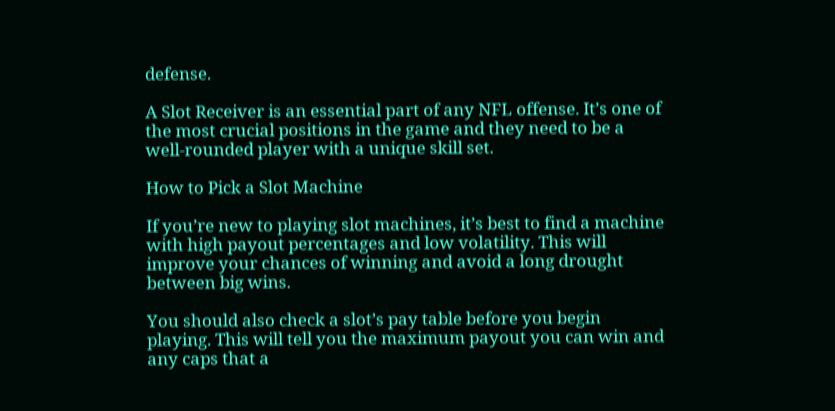defense.

A Slot Receiver is an essential part of any NFL offense. It’s one of the most crucial positions in the game and they need to be a well-rounded player with a unique skill set.

How to Pick a Slot Machine

If you’re new to playing slot machines, it’s best to find a machine with high payout percentages and low volatility. This will improve your chances of winning and avoid a long drought between big wins.

You should also check a slot’s pay table before you begin playing. This will tell you the maximum payout you can win and any caps that a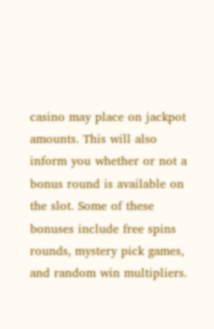casino may place on jackpot amounts. This will also inform you whether or not a bonus round is available on the slot. Some of these bonuses include free spins rounds, mystery pick games, and random win multipliers.